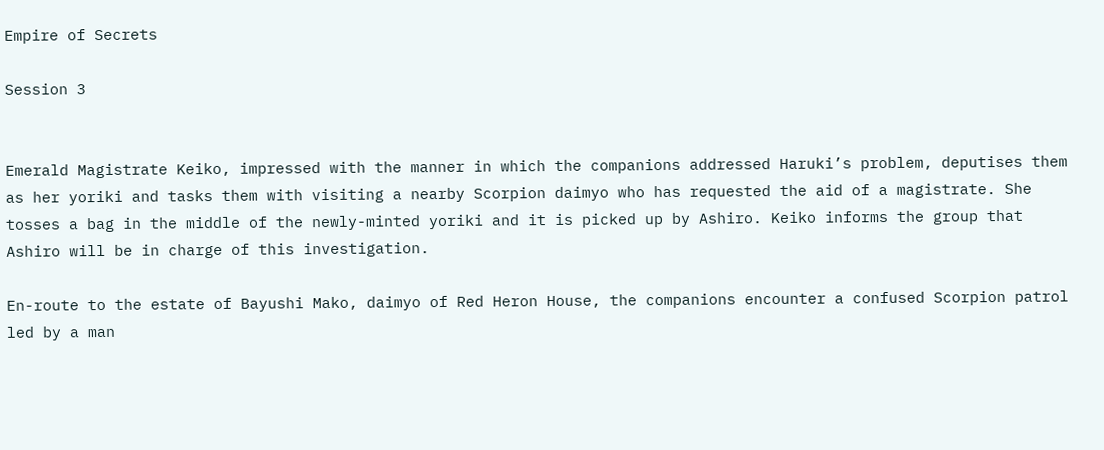Empire of Secrets

Session 3


Emerald Magistrate Keiko, impressed with the manner in which the companions addressed Haruki’s problem, deputises them as her yoriki and tasks them with visiting a nearby Scorpion daimyo who has requested the aid of a magistrate. She tosses a bag in the middle of the newly-minted yoriki and it is picked up by Ashiro. Keiko informs the group that Ashiro will be in charge of this investigation.

En-route to the estate of Bayushi Mako, daimyo of Red Heron House, the companions encounter a confused Scorpion patrol led by a man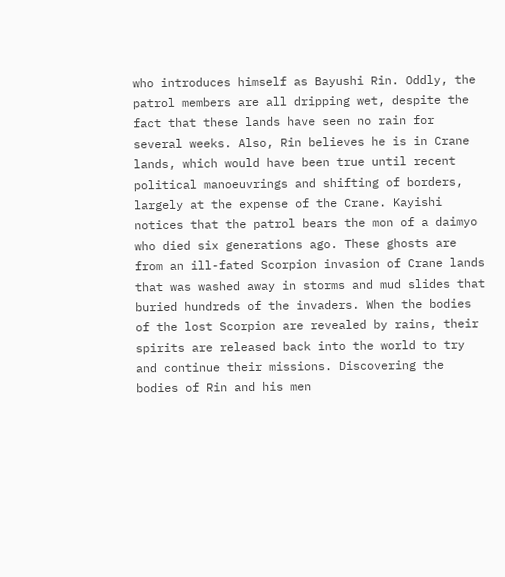who introduces himself as Bayushi Rin. Oddly, the patrol members are all dripping wet, despite the fact that these lands have seen no rain for several weeks. Also, Rin believes he is in Crane lands, which would have been true until recent political manoeuvrings and shifting of borders, largely at the expense of the Crane. Kayishi notices that the patrol bears the mon of a daimyo who died six generations ago. These ghosts are from an ill-fated Scorpion invasion of Crane lands that was washed away in storms and mud slides that buried hundreds of the invaders. When the bodies of the lost Scorpion are revealed by rains, their spirits are released back into the world to try and continue their missions. Discovering the bodies of Rin and his men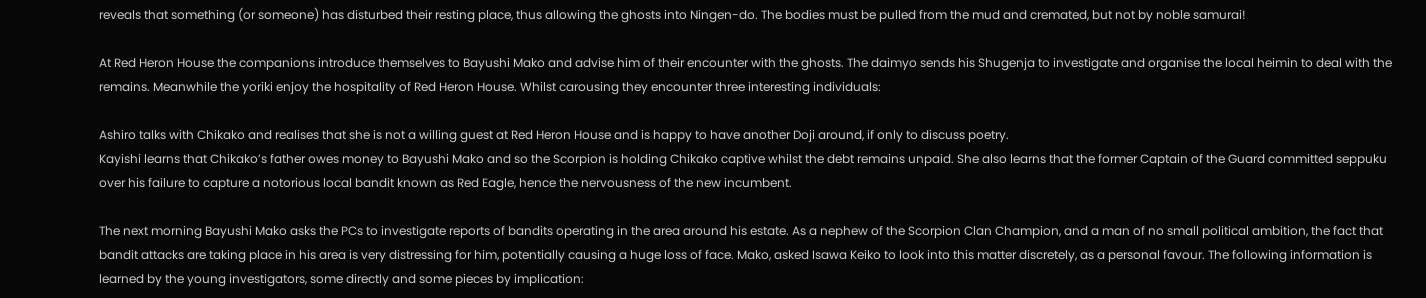reveals that something (or someone) has disturbed their resting place, thus allowing the ghosts into Ningen-do. The bodies must be pulled from the mud and cremated, but not by noble samurai!

At Red Heron House the companions introduce themselves to Bayushi Mako and advise him of their encounter with the ghosts. The daimyo sends his Shugenja to investigate and organise the local heimin to deal with the remains. Meanwhile the yoriki enjoy the hospitality of Red Heron House. Whilst carousing they encounter three interesting individuals:

Ashiro talks with Chikako and realises that she is not a willing guest at Red Heron House and is happy to have another Doji around, if only to discuss poetry.
Kayishi learns that Chikako’s father owes money to Bayushi Mako and so the Scorpion is holding Chikako captive whilst the debt remains unpaid. She also learns that the former Captain of the Guard committed seppuku over his failure to capture a notorious local bandit known as Red Eagle, hence the nervousness of the new incumbent.

The next morning Bayushi Mako asks the PCs to investigate reports of bandits operating in the area around his estate. As a nephew of the Scorpion Clan Champion, and a man of no small political ambition, the fact that bandit attacks are taking place in his area is very distressing for him, potentially causing a huge loss of face. Mako, asked Isawa Keiko to look into this matter discretely, as a personal favour. The following information is learned by the young investigators, some directly and some pieces by implication: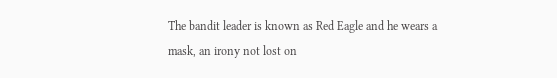The bandit leader is known as Red Eagle and he wears a mask, an irony not lost on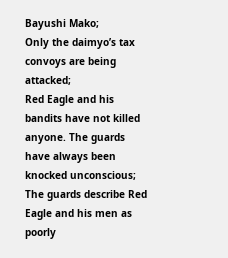Bayushi Mako;
Only the daimyo’s tax convoys are being attacked;
Red Eagle and his bandits have not killed anyone. The guards have always been knocked unconscious;
The guards describe Red Eagle and his men as poorly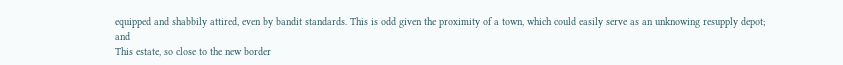equipped and shabbily attired, even by bandit standards. This is odd given the proximity of a town, which could easily serve as an unknowing resupply depot; and
This estate, so close to the new border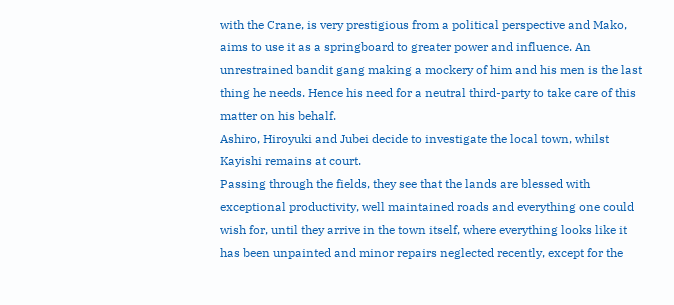with the Crane, is very prestigious from a political perspective and Mako, aims to use it as a springboard to greater power and influence. An unrestrained bandit gang making a mockery of him and his men is the last thing he needs. Hence his need for a neutral third-party to take care of this matter on his behalf.
Ashiro, Hiroyuki and Jubei decide to investigate the local town, whilst Kayishi remains at court.
Passing through the fields, they see that the lands are blessed with exceptional productivity, well maintained roads and everything one could wish for, until they arrive in the town itself, where everything looks like it has been unpainted and minor repairs neglected recently, except for the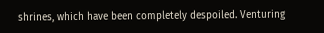shrines, which have been completely despoiled. Venturing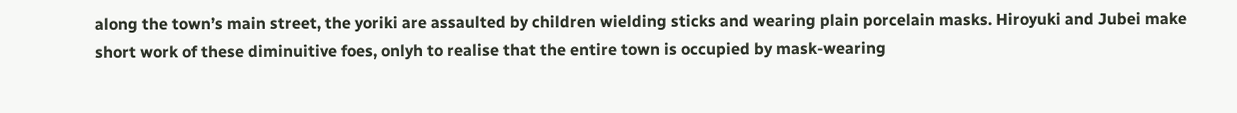along the town’s main street, the yoriki are assaulted by children wielding sticks and wearing plain porcelain masks. Hiroyuki and Jubei make short work of these diminuitive foes, onlyh to realise that the entire town is occupied by mask-wearing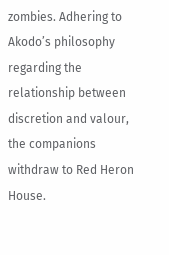zombies. Adhering to Akodo’s philosophy regarding the relationship between discretion and valour, the companions withdraw to Red Heron House.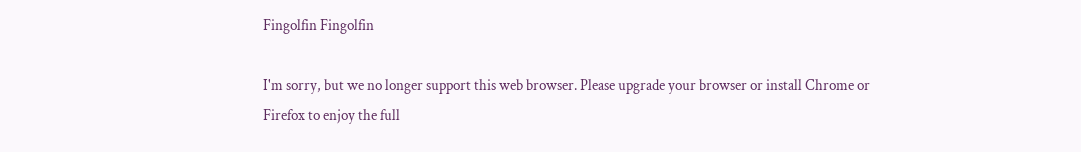Fingolfin Fingolfin

I'm sorry, but we no longer support this web browser. Please upgrade your browser or install Chrome or Firefox to enjoy the full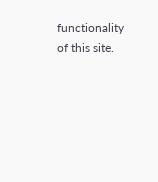functionality of this site.